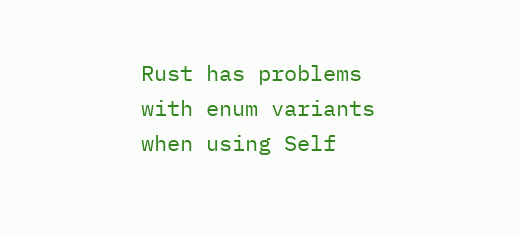Rust has problems with enum variants when using Self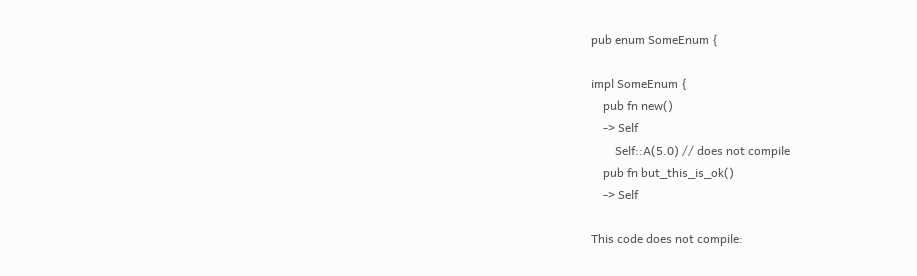pub enum SomeEnum {

impl SomeEnum {
    pub fn new()
    -> Self
        Self::A(5.0) // does not compile
    pub fn but_this_is_ok()
    -> Self

This code does not compile: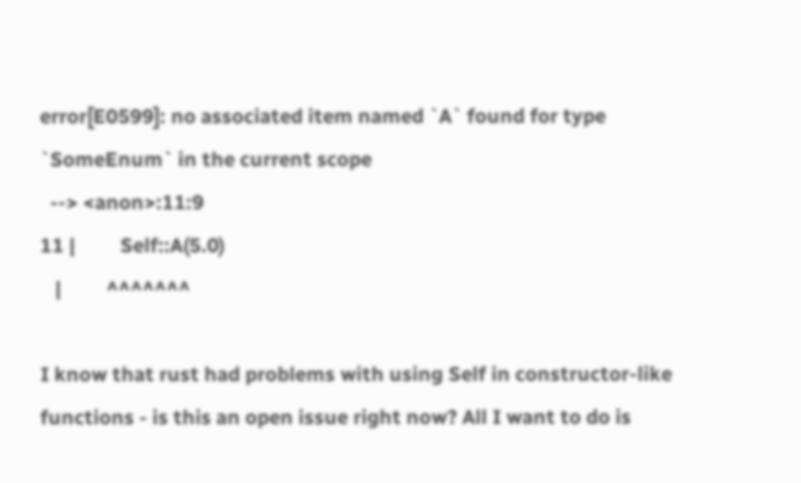error[E0599]: no associated item named `A` found for type `SomeEnum` in the current scope
  --> <anon>:11:9
11 |         Self::A(5.0)
   |         ^^^^^^^

I know that rust had problems with using Self in constructor-like functions - is this an open issue right now? All I want to do is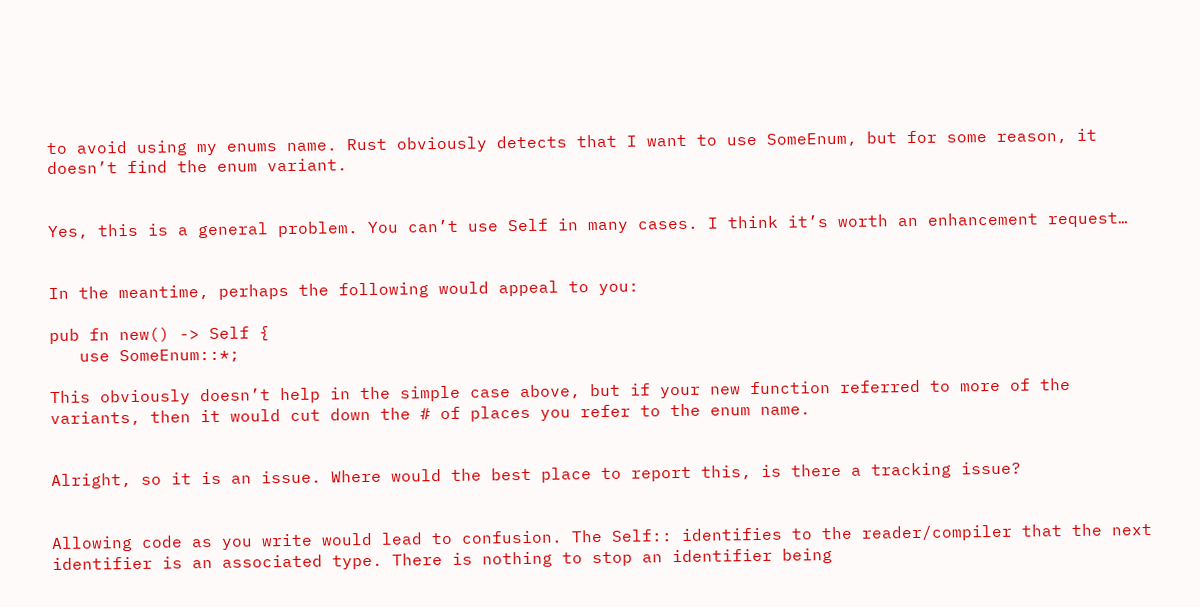to avoid using my enums name. Rust obviously detects that I want to use SomeEnum, but for some reason, it doesn’t find the enum variant.


Yes, this is a general problem. You can’t use Self in many cases. I think it’s worth an enhancement request…


In the meantime, perhaps the following would appeal to you:

pub fn new() -> Self {
   use SomeEnum::*;

This obviously doesn’t help in the simple case above, but if your new function referred to more of the variants, then it would cut down the # of places you refer to the enum name.


Alright, so it is an issue. Where would the best place to report this, is there a tracking issue?


Allowing code as you write would lead to confusion. The Self:: identifies to the reader/compiler that the next identifier is an associated type. There is nothing to stop an identifier being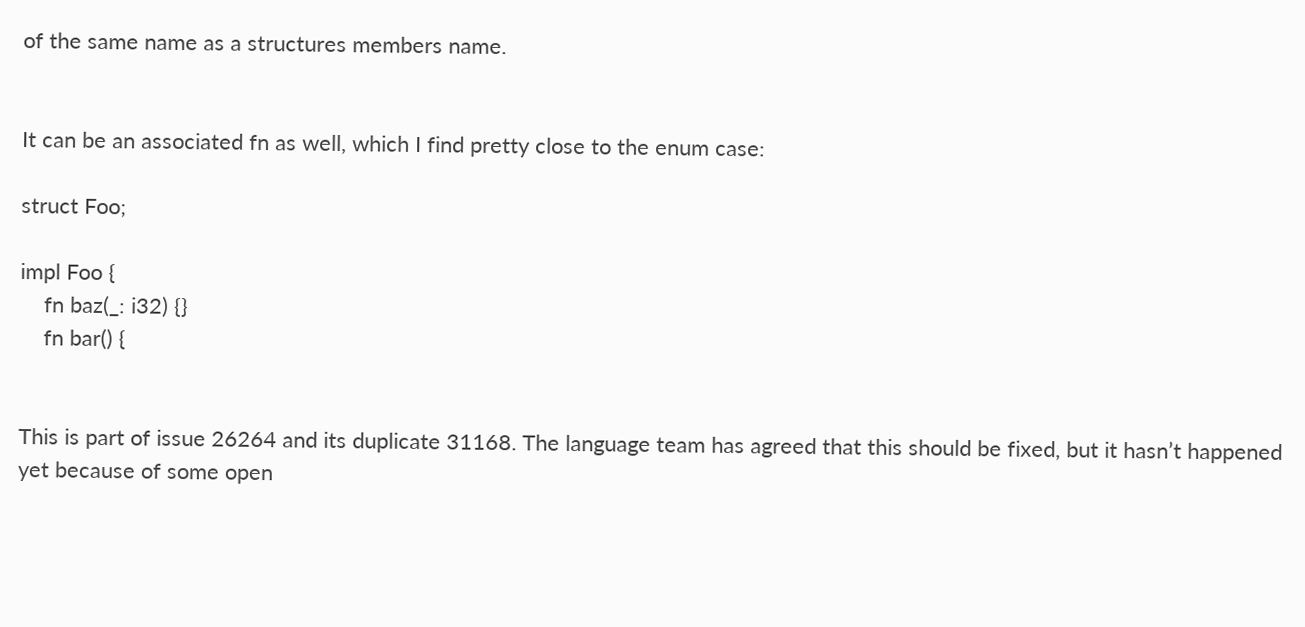of the same name as a structures members name.


It can be an associated fn as well, which I find pretty close to the enum case:

struct Foo;

impl Foo {
    fn baz(_: i32) {}
    fn bar() {


This is part of issue 26264 and its duplicate 31168. The language team has agreed that this should be fixed, but it hasn’t happened yet because of some open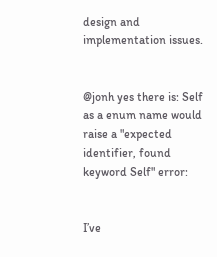design and implementation issues.


@jonh yes there is: Self as a enum name would raise a "expected identifier, found keyword Self" error:


I’ve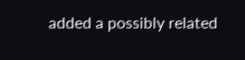added a possibly related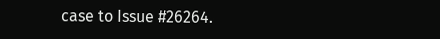case to Issue #26264.